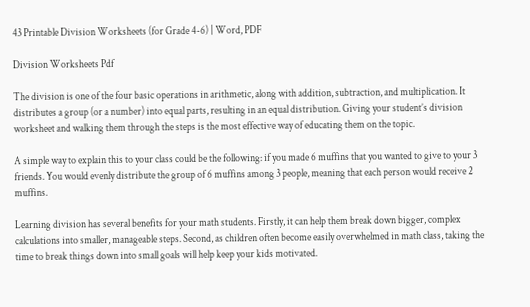43 Printable Division Worksheets (for Grade 4-6) | Word, PDF

Division Worksheets Pdf

The division is one of the four basic operations in arithmetic, along with addition, subtraction, and multiplication. It distributes a group (or a number) into equal parts, resulting in an equal distribution. Giving your student’s division worksheet and walking them through the steps is the most effective way of educating them on the topic.

A simple way to explain this to your class could be the following: if you made 6 muffins that you wanted to give to your 3 friends. You would evenly distribute the group of 6 muffins among 3 people, meaning that each person would receive 2 muffins.

Learning division has several benefits for your math students. Firstly, it can help them break down bigger, complex calculations into smaller, manageable steps. Second, as children often become easily overwhelmed in math class, taking the time to break things down into small goals will help keep your kids motivated.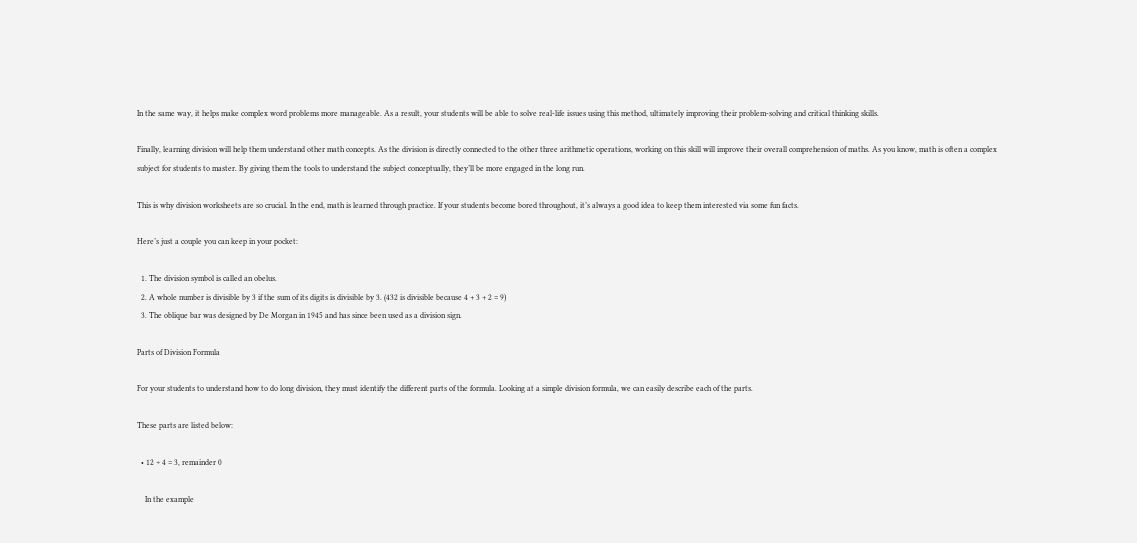In the same way, it helps make complex word problems more manageable. As a result, your students will be able to solve real-life issues using this method, ultimately improving their problem-solving and critical thinking skills.

Finally, learning division will help them understand other math concepts. As the division is directly connected to the other three arithmetic operations, working on this skill will improve their overall comprehension of maths. As you know, math is often a complex subject for students to master. By giving them the tools to understand the subject conceptually, they’ll be more engaged in the long run.

This is why division worksheets are so crucial. In the end, math is learned through practice. If your students become bored throughout, it’s always a good idea to keep them interested via some fun facts.

Here’s just a couple you can keep in your pocket:

  1. The division symbol is called an obelus.
  2. A whole number is divisible by 3 if the sum of its digits is divisible by 3. (432 is divisible because 4 + 3 + 2 = 9)
  3. The oblique bar was designed by De Morgan in 1945 and has since been used as a division sign.

Parts of Division Formula

For your students to understand how to do long division, they must identify the different parts of the formula. Looking at a simple division formula, we can easily describe each of the parts.

These parts are listed below:

  • 12 ÷ 4 = 3, remainder 0

    In the example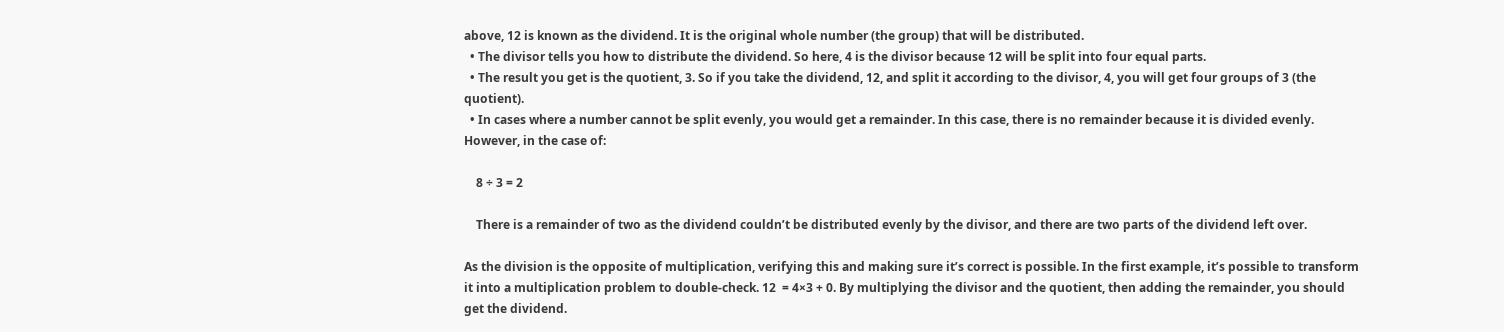above, 12 is known as the dividend. It is the original whole number (the group) that will be distributed.
  • The divisor tells you how to distribute the dividend. So here, 4 is the divisor because 12 will be split into four equal parts.
  • The result you get is the quotient, 3. So if you take the dividend, 12, and split it according to the divisor, 4, you will get four groups of 3 (the quotient).
  • In cases where a number cannot be split evenly, you would get a remainder. In this case, there is no remainder because it is divided evenly. However, in the case of:

    8 ÷ 3 = 2

    There is a remainder of two as the dividend couldn’t be distributed evenly by the divisor, and there are two parts of the dividend left over.

As the division is the opposite of multiplication, verifying this and making sure it’s correct is possible. In the first example, it’s possible to transform it into a multiplication problem to double-check. 12  = 4×3 + 0. By multiplying the divisor and the quotient, then adding the remainder, you should get the dividend.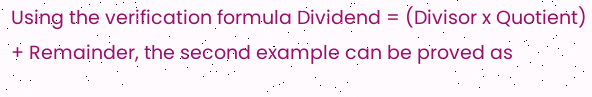Using the verification formula Dividend = (Divisor x Quotient) + Remainder, the second example can be proved as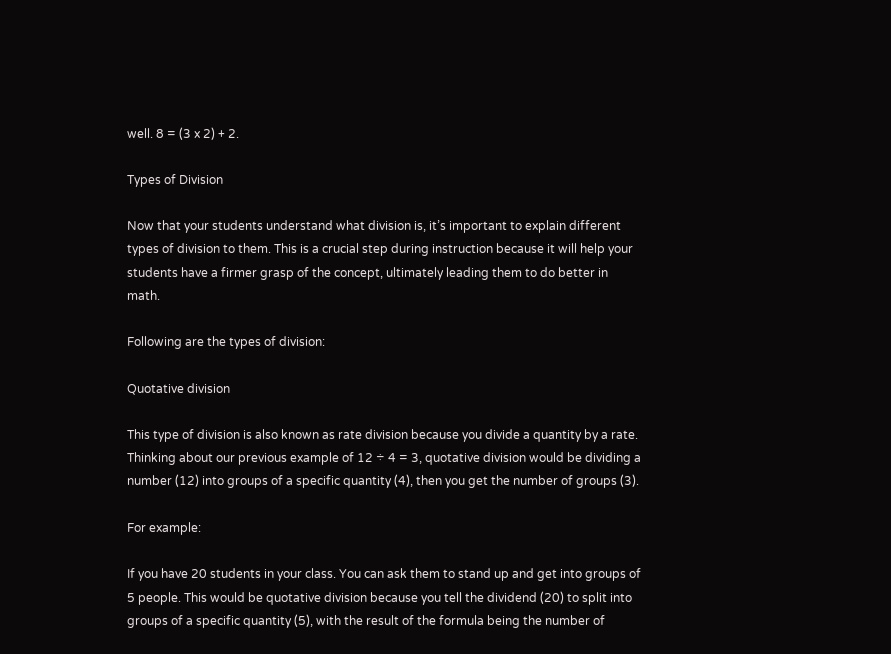well. 8 = (3 x 2) + 2.

Types of Division

Now that your students understand what division is, it’s important to explain different types of division to them. This is a crucial step during instruction because it will help your students have a firmer grasp of the concept, ultimately leading them to do better in math.

Following are the types of division:

Quotative division

This type of division is also known as rate division because you divide a quantity by a rate. Thinking about our previous example of 12 ÷ 4 = 3, quotative division would be dividing a number (12) into groups of a specific quantity (4), then you get the number of groups (3).

For example:

If you have 20 students in your class. You can ask them to stand up and get into groups of 5 people. This would be quotative division because you tell the dividend (20) to split into groups of a specific quantity (5), with the result of the formula being the number of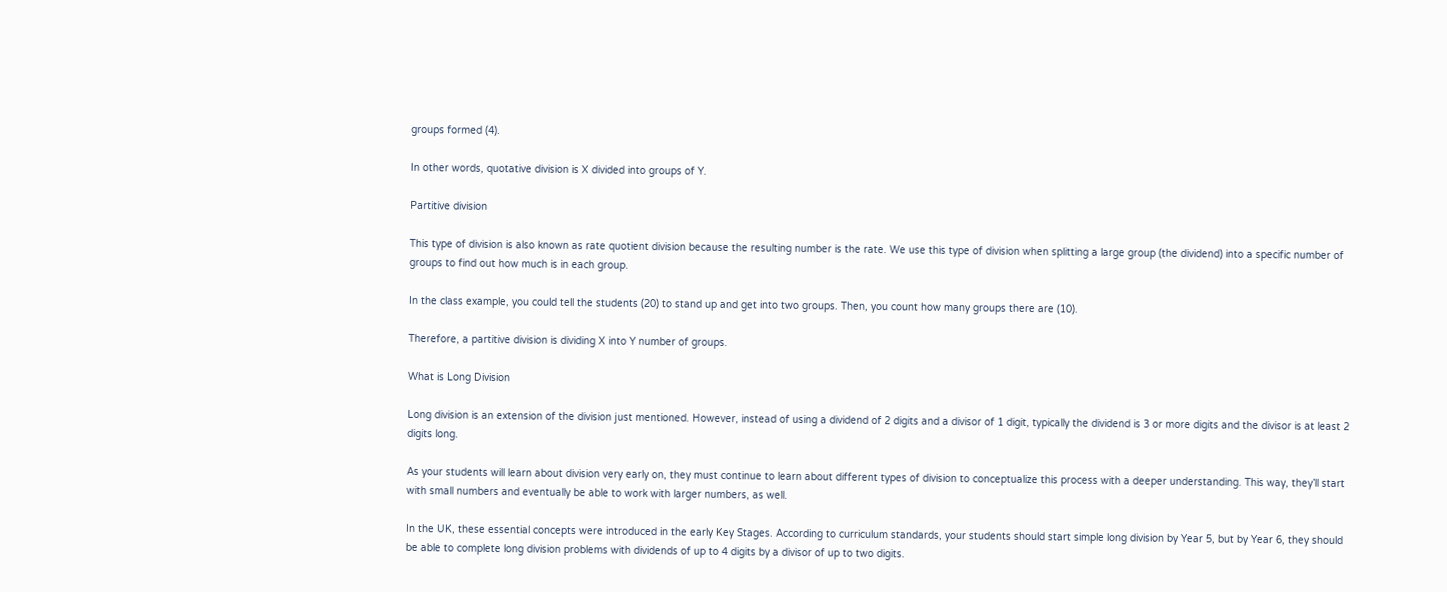groups formed (4).

In other words, quotative division is X divided into groups of Y.

Partitive division

This type of division is also known as rate quotient division because the resulting number is the rate. We use this type of division when splitting a large group (the dividend) into a specific number of groups to find out how much is in each group.

In the class example, you could tell the students (20) to stand up and get into two groups. Then, you count how many groups there are (10).

Therefore, a partitive division is dividing X into Y number of groups.

What is Long Division

Long division is an extension of the division just mentioned. However, instead of using a dividend of 2 digits and a divisor of 1 digit, typically the dividend is 3 or more digits and the divisor is at least 2 digits long.

As your students will learn about division very early on, they must continue to learn about different types of division to conceptualize this process with a deeper understanding. This way, they’ll start with small numbers and eventually be able to work with larger numbers, as well.

In the UK, these essential concepts were introduced in the early Key Stages. According to curriculum standards, your students should start simple long division by Year 5, but by Year 6, they should be able to complete long division problems with dividends of up to 4 digits by a divisor of up to two digits.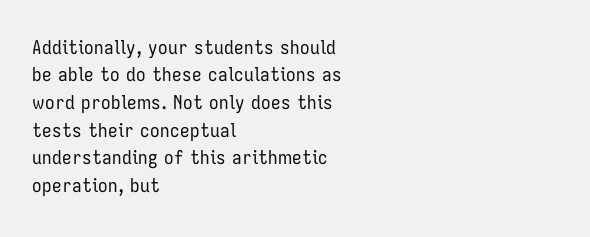Additionally, your students should be able to do these calculations as word problems. Not only does this tests their conceptual understanding of this arithmetic operation, but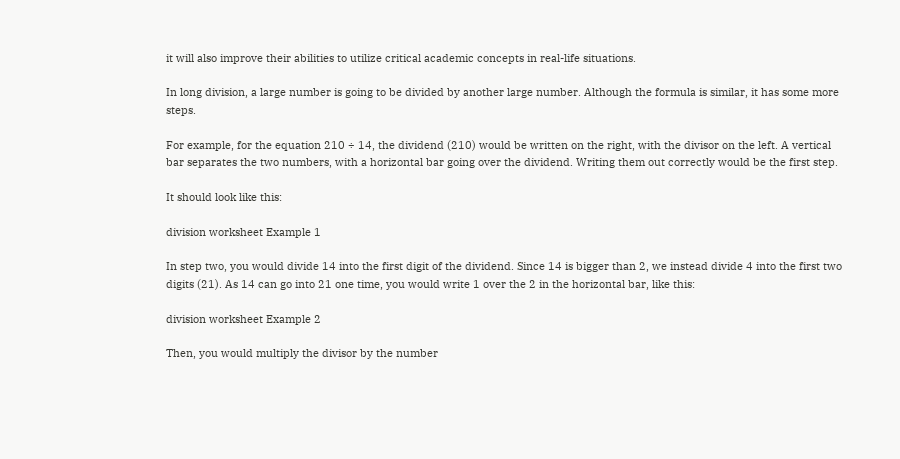it will also improve their abilities to utilize critical academic concepts in real-life situations.

In long division, a large number is going to be divided by another large number. Although the formula is similar, it has some more steps.

For example, for the equation 210 ÷ 14, the dividend (210) would be written on the right, with the divisor on the left. A vertical bar separates the two numbers, with a horizontal bar going over the dividend. Writing them out correctly would be the first step.

It should look like this:

division worksheet Example 1

In step two, you would divide 14 into the first digit of the dividend. Since 14 is bigger than 2, we instead divide 4 into the first two digits (21). As 14 can go into 21 one time, you would write 1 over the 2 in the horizontal bar, like this:

division worksheet Example 2

Then, you would multiply the divisor by the number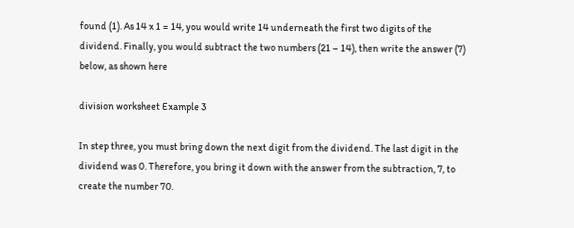found (1). As 14 x 1 = 14, you would write 14 underneath the first two digits of the dividend. Finally, you would subtract the two numbers (21 – 14), then write the answer (7) below, as shown here

division worksheet Example 3

In step three, you must bring down the next digit from the dividend. The last digit in the dividend was 0. Therefore, you bring it down with the answer from the subtraction, 7, to create the number 70.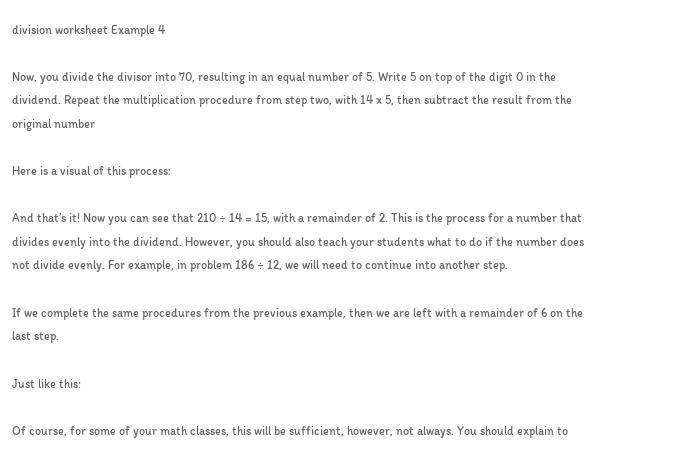division worksheet Example 4

Now, you divide the divisor into 70, resulting in an equal number of 5. Write 5 on top of the digit 0 in the dividend. Repeat the multiplication procedure from step two, with 14 x 5, then subtract the result from the original number

Here is a visual of this process:

And that’s it! Now you can see that 210 ÷ 14 = 15, with a remainder of 2. This is the process for a number that divides evenly into the dividend. However, you should also teach your students what to do if the number does not divide evenly. For example, in problem 186 ÷ 12, we will need to continue into another step.

If we complete the same procedures from the previous example, then we are left with a remainder of 6 on the last step.

Just like this:

Of course, for some of your math classes, this will be sufficient, however, not always. You should explain to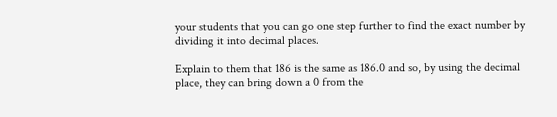your students that you can go one step further to find the exact number by dividing it into decimal places.

Explain to them that 186 is the same as 186.0 and so, by using the decimal place, they can bring down a 0 from the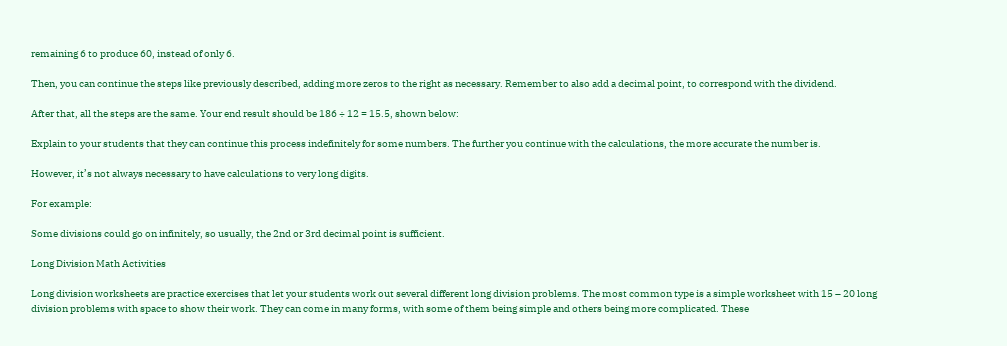remaining 6 to produce 60, instead of only 6.

Then, you can continue the steps like previously described, adding more zeros to the right as necessary. Remember to also add a decimal point, to correspond with the dividend.

After that, all the steps are the same. Your end result should be 186 ÷ 12 = 15.5, shown below:

Explain to your students that they can continue this process indefinitely for some numbers. The further you continue with the calculations, the more accurate the number is.

However, it’s not always necessary to have calculations to very long digits.

For example:

Some divisions could go on infinitely, so usually, the 2nd or 3rd decimal point is sufficient.

Long Division Math Activities

Long division worksheets are practice exercises that let your students work out several different long division problems. The most common type is a simple worksheet with 15 – 20 long division problems with space to show their work. They can come in many forms, with some of them being simple and others being more complicated. These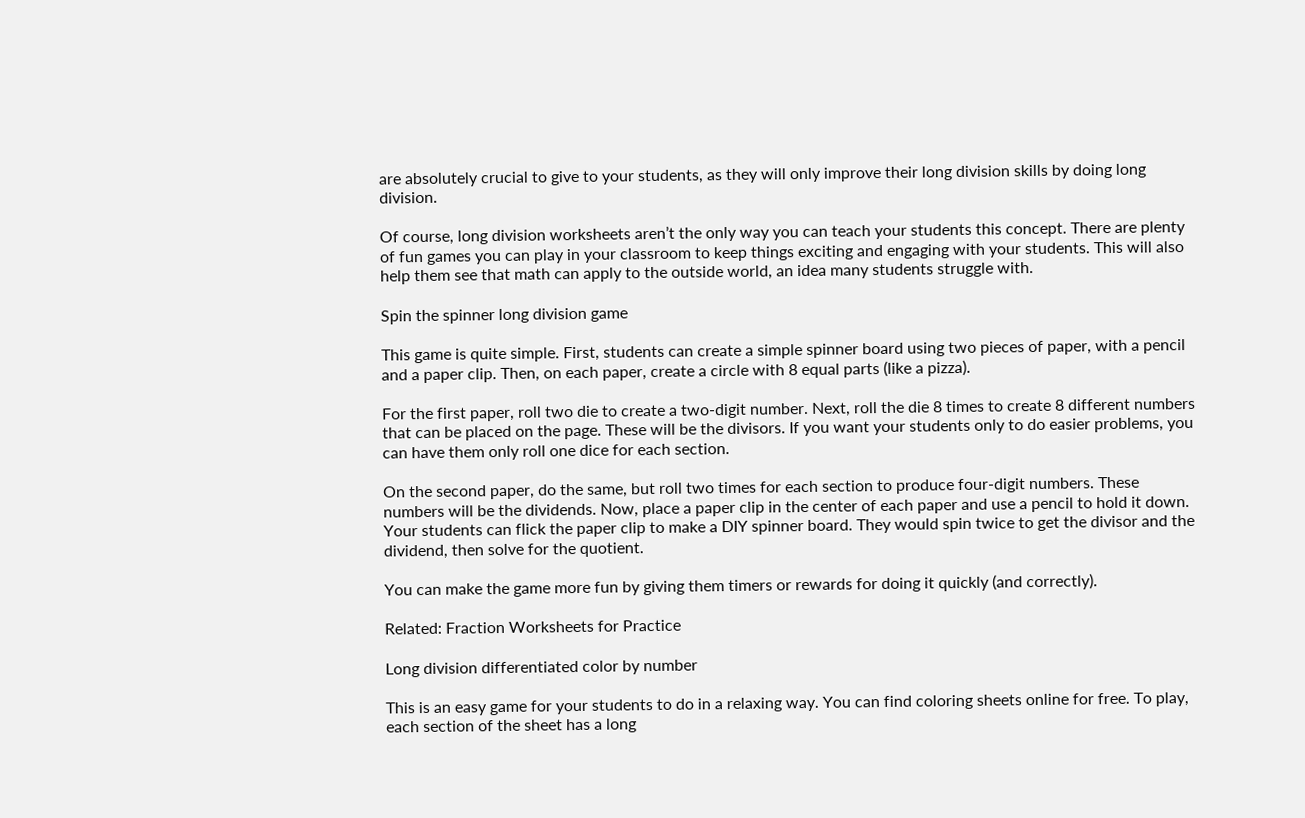are absolutely crucial to give to your students, as they will only improve their long division skills by doing long division.

Of course, long division worksheets aren’t the only way you can teach your students this concept. There are plenty of fun games you can play in your classroom to keep things exciting and engaging with your students. This will also help them see that math can apply to the outside world, an idea many students struggle with.

Spin the spinner long division game

This game is quite simple. First, students can create a simple spinner board using two pieces of paper, with a pencil and a paper clip. Then, on each paper, create a circle with 8 equal parts (like a pizza).

For the first paper, roll two die to create a two-digit number. Next, roll the die 8 times to create 8 different numbers that can be placed on the page. These will be the divisors. If you want your students only to do easier problems, you can have them only roll one dice for each section.

On the second paper, do the same, but roll two times for each section to produce four-digit numbers. These numbers will be the dividends. Now, place a paper clip in the center of each paper and use a pencil to hold it down. Your students can flick the paper clip to make a DIY spinner board. They would spin twice to get the divisor and the dividend, then solve for the quotient.

You can make the game more fun by giving them timers or rewards for doing it quickly (and correctly).

Related: Fraction Worksheets for Practice

Long division differentiated color by number

This is an easy game for your students to do in a relaxing way. You can find coloring sheets online for free. To play, each section of the sheet has a long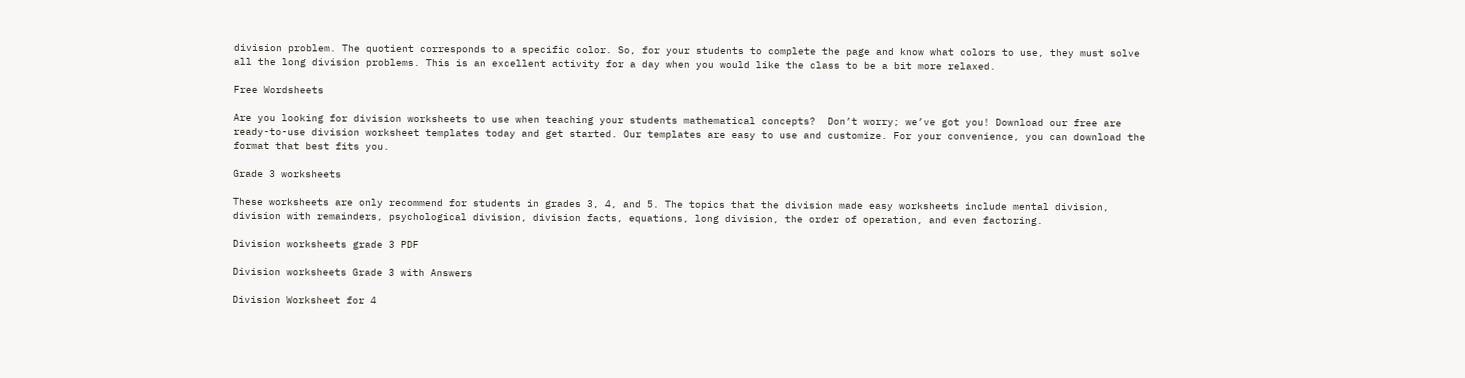division problem. The quotient corresponds to a specific color. So, for your students to complete the page and know what colors to use, they must solve all the long division problems. This is an excellent activity for a day when you would like the class to be a bit more relaxed.

Free Wordsheets

Are you looking for division worksheets to use when teaching your students mathematical concepts?  Don’t worry; we’ve got you! Download our free are ready-to-use division worksheet templates today and get started. Our templates are easy to use and customize. For your convenience, you can download the format that best fits you.

Grade 3 worksheets

These worksheets are only recommend for students in grades 3, 4, and 5. The topics that the division made easy worksheets include mental division, division with remainders, psychological division, division facts, equations, long division, the order of operation, and even factoring.

Division worksheets grade 3 PDF

Division worksheets Grade 3 with Answers

Division Worksheet for 4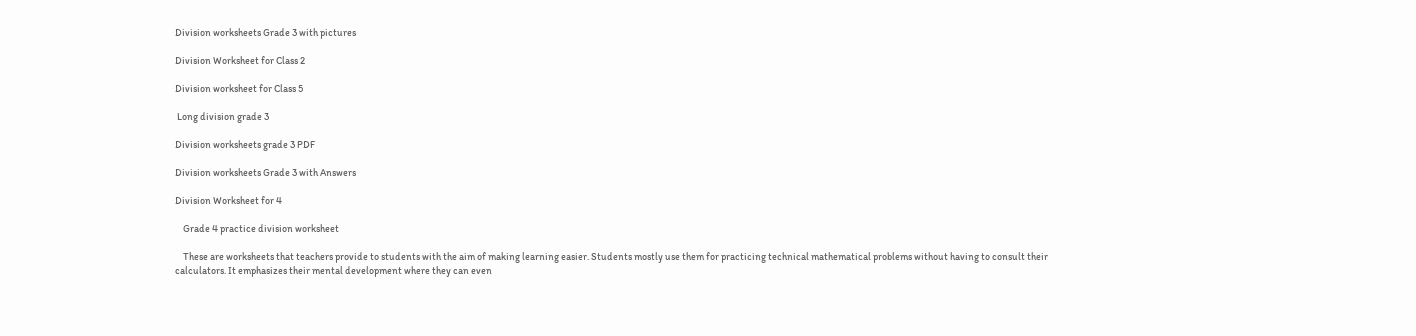Division worksheets Grade 3 with pictures

Division Worksheet for Class 2

Division worksheet for Class 5

 Long division grade 3

Division worksheets grade 3 PDF

Division worksheets Grade 3 with Answers

Division Worksheet for 4

    Grade 4 practice division worksheet

    These are worksheets that teachers provide to students with the aim of making learning easier. Students mostly use them for practicing technical mathematical problems without having to consult their calculators. It emphasizes their mental development where they can even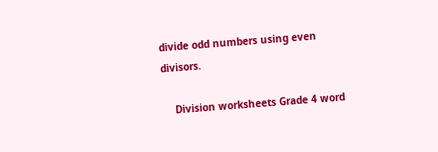divide odd numbers using even divisors.

    Division worksheets Grade 4 word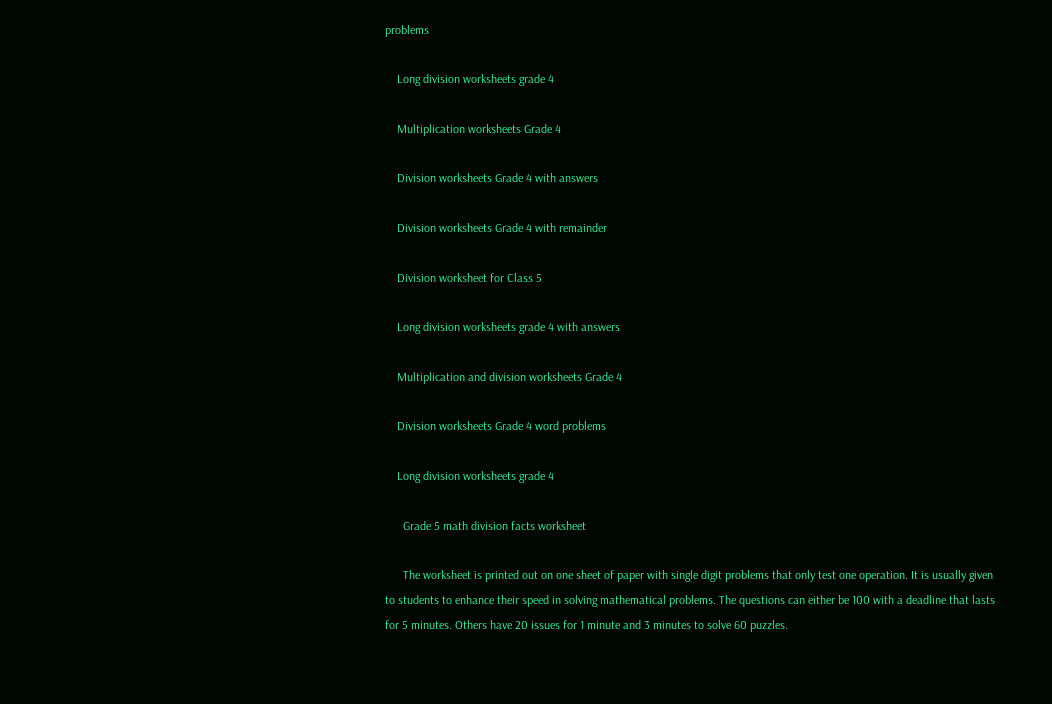problems

    Long division worksheets grade 4

    Multiplication worksheets Grade 4

    Division worksheets Grade 4 with answers

    Division worksheets Grade 4 with remainder

    Division worksheet for Class 5

    Long division worksheets grade 4 with answers

    Multiplication and division worksheets Grade 4

    Division worksheets Grade 4 word problems

    Long division worksheets grade 4

      Grade 5 math division facts worksheet

      The worksheet is printed out on one sheet of paper with single digit problems that only test one operation. It is usually given to students to enhance their speed in solving mathematical problems. The questions can either be 100 with a deadline that lasts for 5 minutes. Others have 20 issues for 1 minute and 3 minutes to solve 60 puzzles.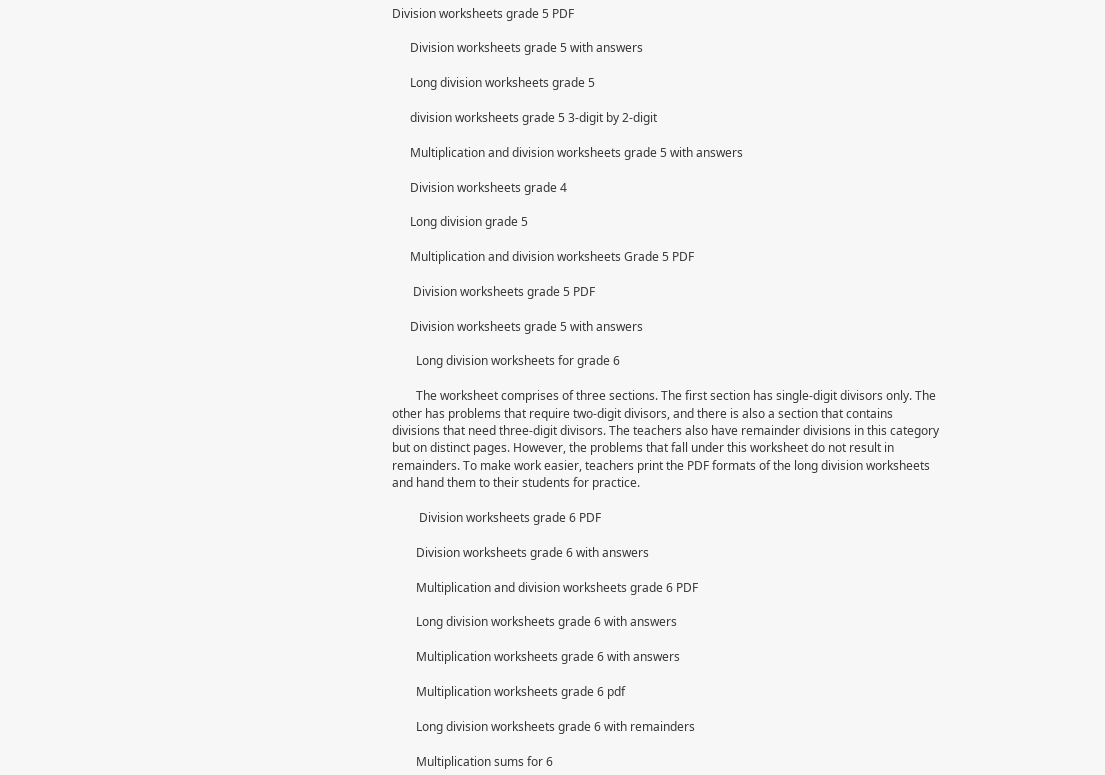Division worksheets grade 5 PDF

      Division worksheets grade 5 with answers

      Long division worksheets grade 5

      division worksheets grade 5 3-digit by 2-digit

      Multiplication and division worksheets grade 5 with answers

      Division worksheets grade 4

      Long division grade 5

      Multiplication and division worksheets Grade 5 PDF

       Division worksheets grade 5 PDF

      Division worksheets grade 5 with answers

        Long division worksheets for grade 6

        The worksheet comprises of three sections. The first section has single-digit divisors only. The other has problems that require two-digit divisors, and there is also a section that contains divisions that need three-digit divisors. The teachers also have remainder divisions in this category but on distinct pages. However, the problems that fall under this worksheet do not result in remainders. To make work easier, teachers print the PDF formats of the long division worksheets and hand them to their students for practice.

         Division worksheets grade 6 PDF

        Division worksheets grade 6 with answers

        Multiplication and division worksheets grade 6 PDF

        Long division worksheets grade 6 with answers

        Multiplication worksheets grade 6 with answers

        Multiplication worksheets grade 6 pdf

        Long division worksheets grade 6 with remainders

        Multiplication sums for 6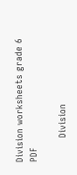Division worksheets grade 6 PDF

        Division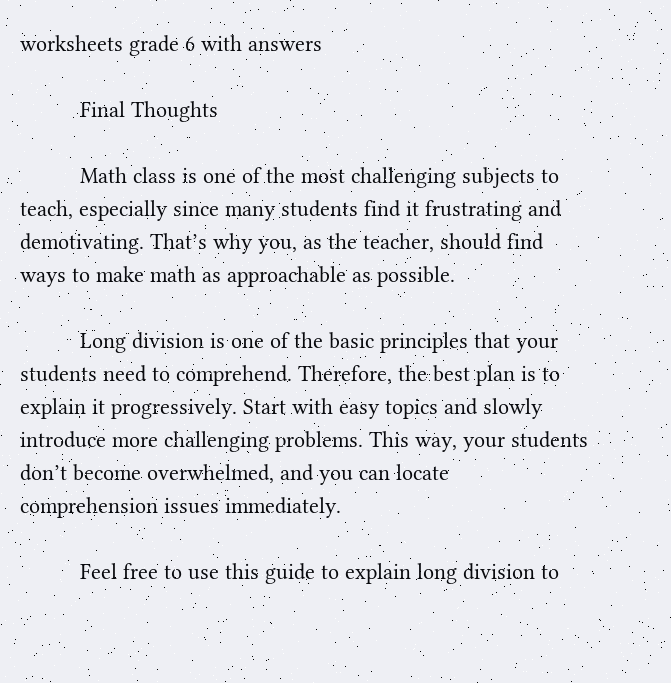worksheets grade 6 with answers

          Final Thoughts

          Math class is one of the most challenging subjects to teach, especially since many students find it frustrating and demotivating. That’s why you, as the teacher, should find ways to make math as approachable as possible.

          Long division is one of the basic principles that your students need to comprehend. Therefore, the best plan is to explain it progressively. Start with easy topics and slowly introduce more challenging problems. This way, your students don’t become overwhelmed, and you can locate comprehension issues immediately.

          Feel free to use this guide to explain long division to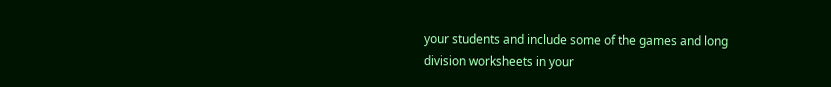your students and include some of the games and long division worksheets in your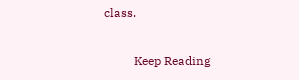class.

          Keep Reading